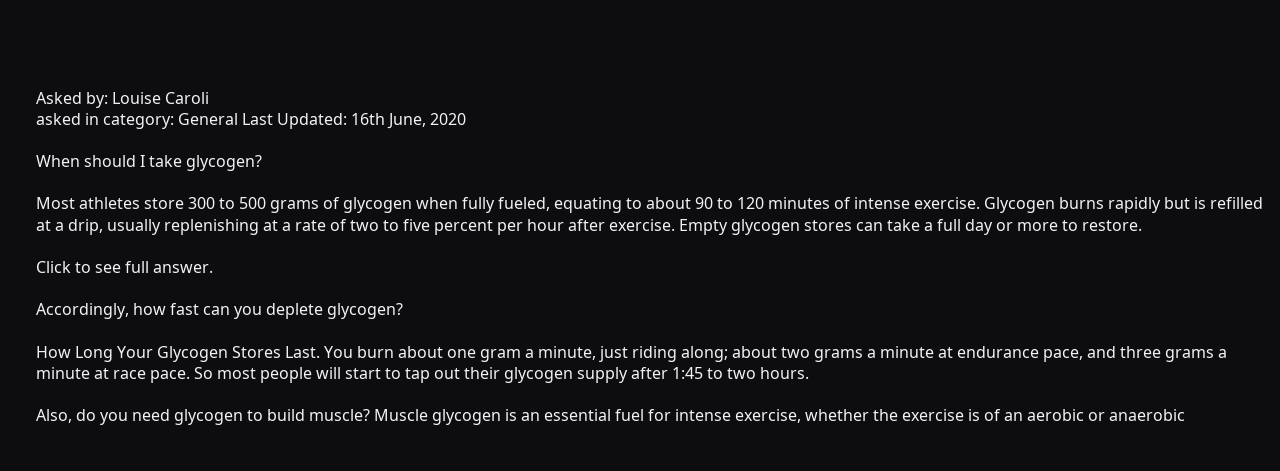Asked by: Louise Caroli
asked in category: General Last Updated: 16th June, 2020

When should I take glycogen?

Most athletes store 300 to 500 grams of glycogen when fully fueled, equating to about 90 to 120 minutes of intense exercise. Glycogen burns rapidly but is refilled at a drip, usually replenishing at a rate of two to five percent per hour after exercise. Empty glycogen stores can take a full day or more to restore.

Click to see full answer.

Accordingly, how fast can you deplete glycogen?

How Long Your Glycogen Stores Last. You burn about one gram a minute, just riding along; about two grams a minute at endurance pace, and three grams a minute at race pace. So most people will start to tap out their glycogen supply after 1:45 to two hours.

Also, do you need glycogen to build muscle? Muscle glycogen is an essential fuel for intense exercise, whether the exercise is of an aerobic or anaerobic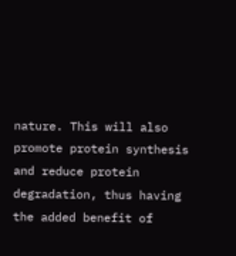nature. This will also promote protein synthesis and reduce protein degradation, thus having the added benefit of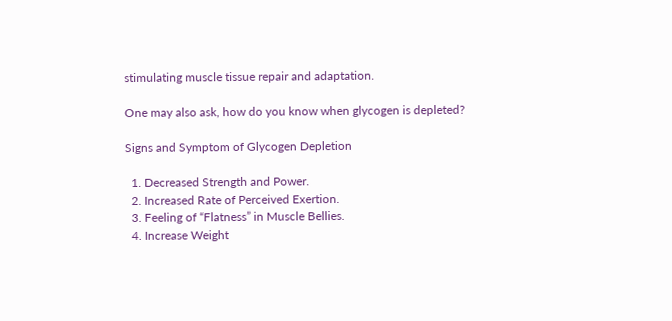stimulating muscle tissue repair and adaptation.

One may also ask, how do you know when glycogen is depleted?

Signs and Symptom of Glycogen Depletion

  1. Decreased Strength and Power.
  2. Increased Rate of Perceived Exertion.
  3. Feeling of “Flatness” in Muscle Bellies.
  4. Increase Weight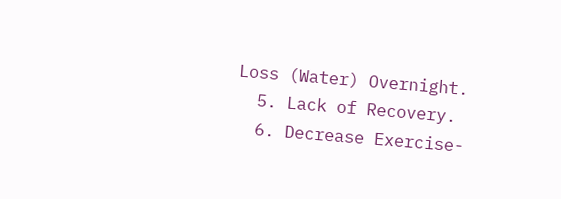Loss (Water) Overnight.
  5. Lack of Recovery.
  6. Decrease Exercise-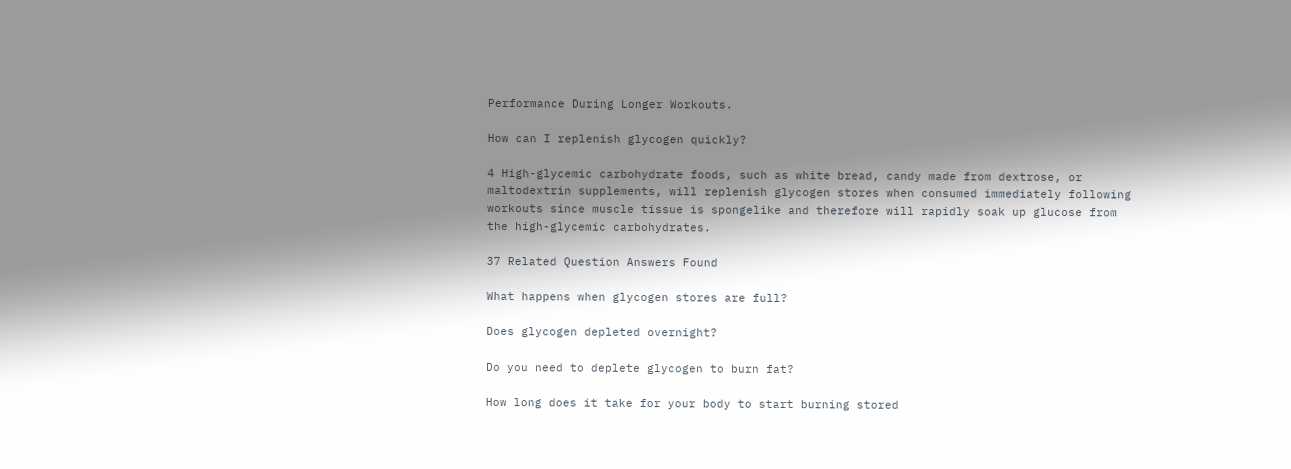Performance During Longer Workouts.

How can I replenish glycogen quickly?

4 High-glycemic carbohydrate foods, such as white bread, candy made from dextrose, or maltodextrin supplements, will replenish glycogen stores when consumed immediately following workouts since muscle tissue is spongelike and therefore will rapidly soak up glucose from the high-glycemic carbohydrates.

37 Related Question Answers Found

What happens when glycogen stores are full?

Does glycogen depleted overnight?

Do you need to deplete glycogen to burn fat?

How long does it take for your body to start burning stored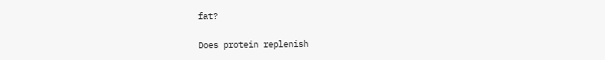fat?

Does protein replenish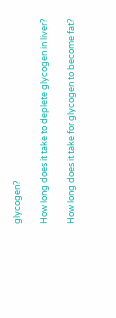glycogen?

How long does it take to deplete glycogen in liver?

How long does it take for glycogen to become fat?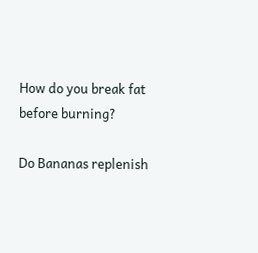How do you break fat before burning?

Do Bananas replenish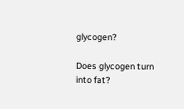glycogen?

Does glycogen turn into fat?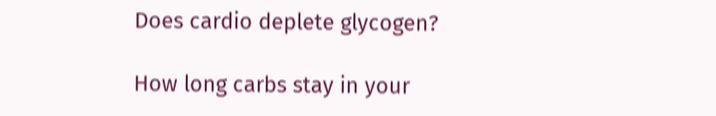Does cardio deplete glycogen?

How long carbs stay in your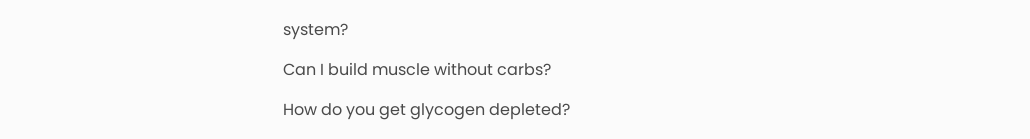system?

Can I build muscle without carbs?

How do you get glycogen depleted?